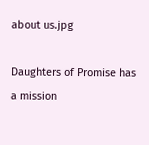about us.jpg

Daughters of Promise has a mission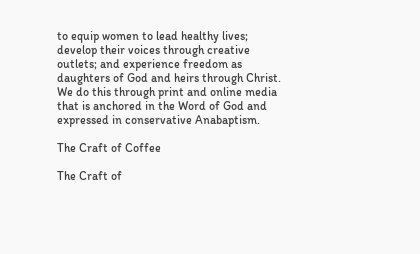to equip women to lead healthy lives; develop their voices through creative outlets; and experience freedom as daughters of God and heirs through Christ. We do this through print and online media that is anchored in the Word of God and expressed in conservative Anabaptism.

The Craft of Coffee

The Craft of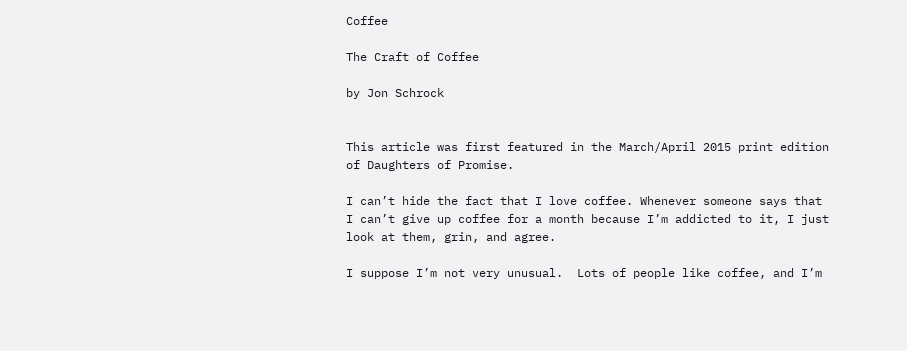Coffee

The Craft of Coffee

by Jon Schrock


This article was first featured in the March/April 2015 print edition of Daughters of Promise.

I can’t hide the fact that I love coffee. Whenever someone says that I can’t give up coffee for a month because I’m addicted to it, I just look at them, grin, and agree.

I suppose I’m not very unusual.  Lots of people like coffee, and I’m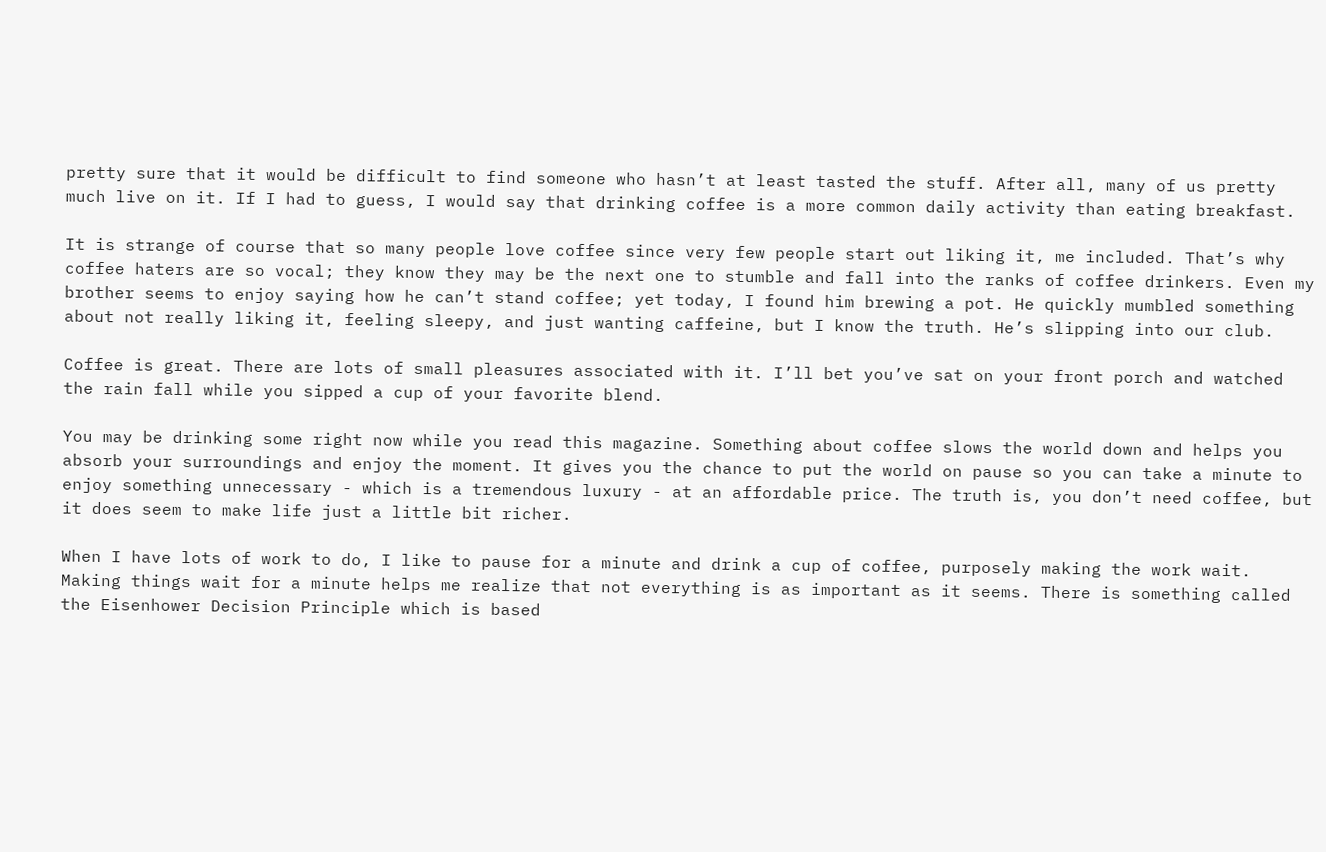pretty sure that it would be difficult to find someone who hasn’t at least tasted the stuff. After all, many of us pretty much live on it. If I had to guess, I would say that drinking coffee is a more common daily activity than eating breakfast.

It is strange of course that so many people love coffee since very few people start out liking it, me included. That’s why coffee haters are so vocal; they know they may be the next one to stumble and fall into the ranks of coffee drinkers. Even my brother seems to enjoy saying how he can’t stand coffee; yet today, I found him brewing a pot. He quickly mumbled something about not really liking it, feeling sleepy, and just wanting caffeine, but I know the truth. He’s slipping into our club.

Coffee is great. There are lots of small pleasures associated with it. I’ll bet you’ve sat on your front porch and watched the rain fall while you sipped a cup of your favorite blend.

You may be drinking some right now while you read this magazine. Something about coffee slows the world down and helps you absorb your surroundings and enjoy the moment. It gives you the chance to put the world on pause so you can take a minute to enjoy something unnecessary - which is a tremendous luxury - at an affordable price. The truth is, you don’t need coffee, but it does seem to make life just a little bit richer.

When I have lots of work to do, I like to pause for a minute and drink a cup of coffee, purposely making the work wait. Making things wait for a minute helps me realize that not everything is as important as it seems. There is something called the Eisenhower Decision Principle which is based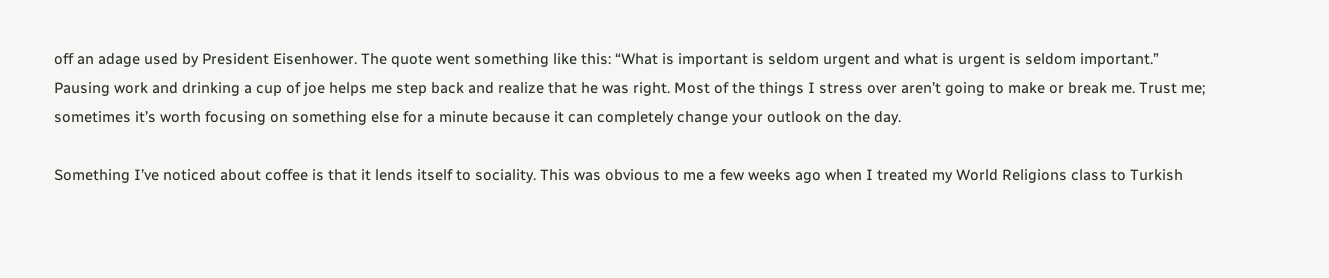off an adage used by President Eisenhower. The quote went something like this: “What is important is seldom urgent and what is urgent is seldom important.” Pausing work and drinking a cup of joe helps me step back and realize that he was right. Most of the things I stress over aren’t going to make or break me. Trust me; sometimes it’s worth focusing on something else for a minute because it can completely change your outlook on the day.

Something I’ve noticed about coffee is that it lends itself to sociality. This was obvious to me a few weeks ago when I treated my World Religions class to Turkish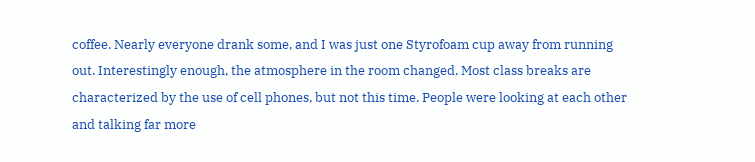coffee. Nearly everyone drank some, and I was just one Styrofoam cup away from running out. Interestingly enough, the atmosphere in the room changed. Most class breaks are characterized by the use of cell phones, but not this time. People were looking at each other and talking far more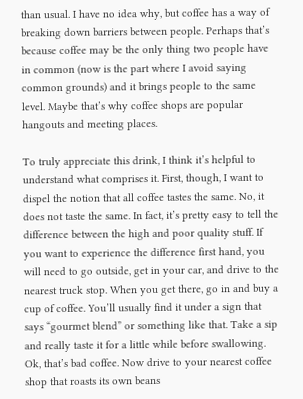than usual. I have no idea why, but coffee has a way of breaking down barriers between people. Perhaps that’s because coffee may be the only thing two people have in common (now is the part where I avoid saying common grounds) and it brings people to the same level. Maybe that’s why coffee shops are popular hangouts and meeting places.

To truly appreciate this drink, I think it’s helpful to understand what comprises it. First, though, I want to dispel the notion that all coffee tastes the same. No, it does not taste the same. In fact, it’s pretty easy to tell the difference between the high and poor quality stuff. If you want to experience the difference first hand, you will need to go outside, get in your car, and drive to the nearest truck stop. When you get there, go in and buy a cup of coffee. You’ll usually find it under a sign that says “gourmet blend” or something like that. Take a sip and really taste it for a little while before swallowing. Ok, that’s bad coffee. Now drive to your nearest coffee shop that roasts its own beans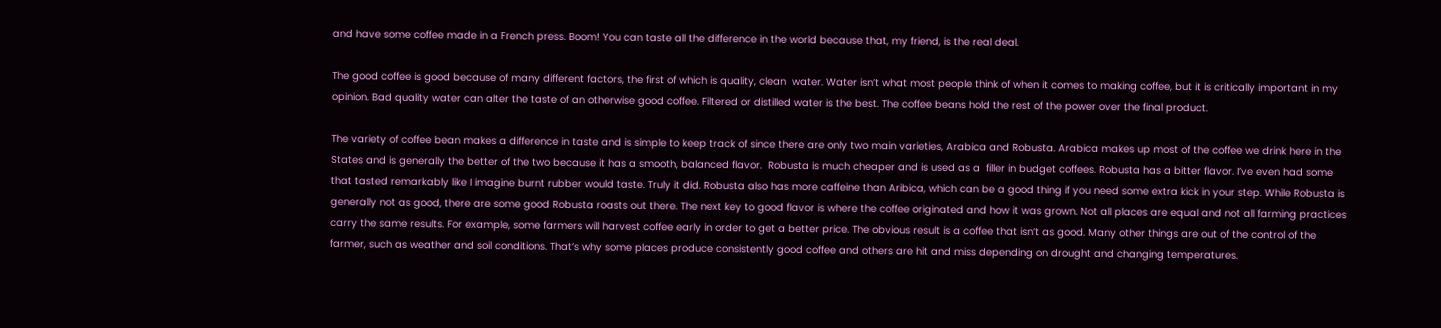and have some coffee made in a French press. Boom! You can taste all the difference in the world because that, my friend, is the real deal.

The good coffee is good because of many different factors, the first of which is quality, clean  water. Water isn’t what most people think of when it comes to making coffee, but it is critically important in my opinion. Bad quality water can alter the taste of an otherwise good coffee. Filtered or distilled water is the best. The coffee beans hold the rest of the power over the final product.

The variety of coffee bean makes a difference in taste and is simple to keep track of since there are only two main varieties, Arabica and Robusta. Arabica makes up most of the coffee we drink here in the States and is generally the better of the two because it has a smooth, balanced flavor.  Robusta is much cheaper and is used as a  filler in budget coffees. Robusta has a bitter flavor. I’ve even had some that tasted remarkably like I imagine burnt rubber would taste. Truly it did. Robusta also has more caffeine than Aribica, which can be a good thing if you need some extra kick in your step. While Robusta is generally not as good, there are some good Robusta roasts out there. The next key to good flavor is where the coffee originated and how it was grown. Not all places are equal and not all farming practices carry the same results. For example, some farmers will harvest coffee early in order to get a better price. The obvious result is a coffee that isn’t as good. Many other things are out of the control of the farmer, such as weather and soil conditions. That’s why some places produce consistently good coffee and others are hit and miss depending on drought and changing temperatures.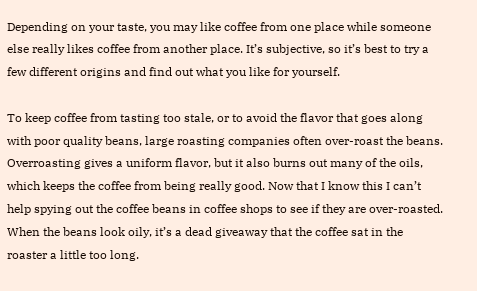Depending on your taste, you may like coffee from one place while someone else really likes coffee from another place. It’s subjective, so it’s best to try a few different origins and find out what you like for yourself.

To keep coffee from tasting too stale, or to avoid the flavor that goes along with poor quality beans, large roasting companies often over-roast the beans. Overroasting gives a uniform flavor, but it also burns out many of the oils, which keeps the coffee from being really good. Now that I know this I can’t help spying out the coffee beans in coffee shops to see if they are over-roasted. When the beans look oily, it’s a dead giveaway that the coffee sat in the roaster a little too long.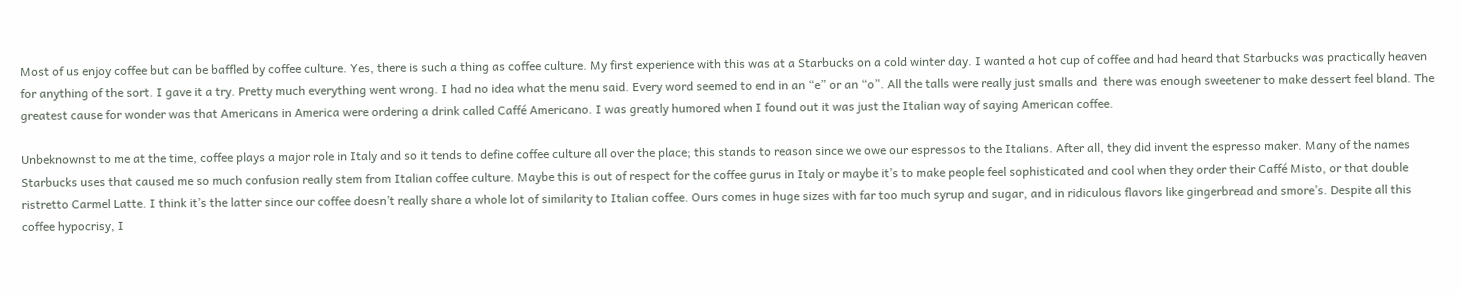Most of us enjoy coffee but can be baffled by coffee culture. Yes, there is such a thing as coffee culture. My first experience with this was at a Starbucks on a cold winter day. I wanted a hot cup of coffee and had heard that Starbucks was practically heaven for anything of the sort. I gave it a try. Pretty much everything went wrong. I had no idea what the menu said. Every word seemed to end in an “e” or an “o”. All the talls were really just smalls and  there was enough sweetener to make dessert feel bland. The greatest cause for wonder was that Americans in America were ordering a drink called Caffé Americano. I was greatly humored when I found out it was just the Italian way of saying American coffee.

Unbeknownst to me at the time, coffee plays a major role in Italy and so it tends to define coffee culture all over the place; this stands to reason since we owe our espressos to the Italians. After all, they did invent the espresso maker. Many of the names Starbucks uses that caused me so much confusion really stem from Italian coffee culture. Maybe this is out of respect for the coffee gurus in Italy or maybe it’s to make people feel sophisticated and cool when they order their Caffé Misto, or that double ristretto Carmel Latte. I think it’s the latter since our coffee doesn’t really share a whole lot of similarity to Italian coffee. Ours comes in huge sizes with far too much syrup and sugar, and in ridiculous flavors like gingerbread and smore’s. Despite all this coffee hypocrisy, I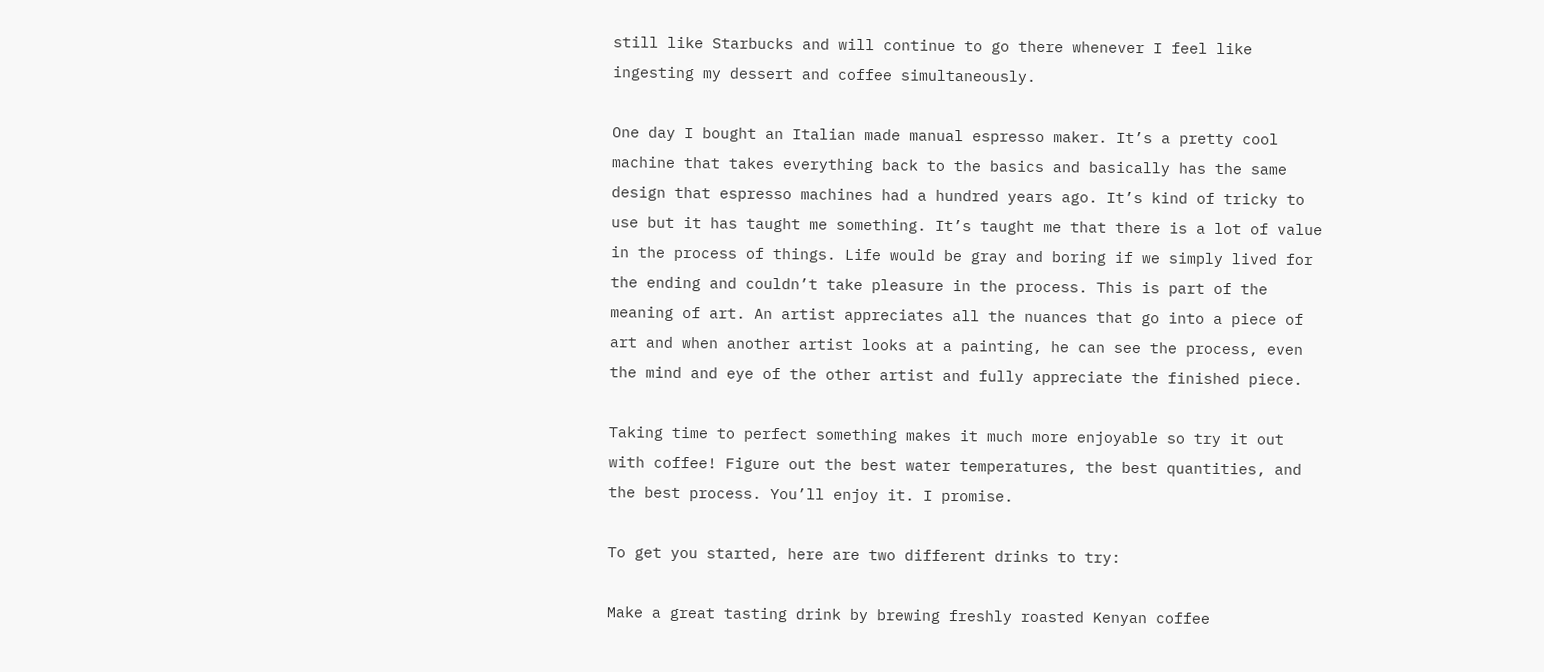still like Starbucks and will continue to go there whenever I feel like ingesting my dessert and coffee simultaneously.

One day I bought an Italian made manual espresso maker. It’s a pretty cool machine that takes everything back to the basics and basically has the same design that espresso machines had a hundred years ago. It’s kind of tricky to use but it has taught me something. It’s taught me that there is a lot of value in the process of things. Life would be gray and boring if we simply lived for the ending and couldn’t take pleasure in the process. This is part of the meaning of art. An artist appreciates all the nuances that go into a piece of art and when another artist looks at a painting, he can see the process, even the mind and eye of the other artist and fully appreciate the finished piece.

Taking time to perfect something makes it much more enjoyable so try it out with coffee! Figure out the best water temperatures, the best quantities, and the best process. You’ll enjoy it. I promise.

To get you started, here are two different drinks to try:

Make a great tasting drink by brewing freshly roasted Kenyan coffee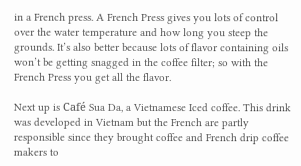in a French press. A French Press gives you lots of control over the water temperature and how long you steep the grounds. It’s also better because lots of flavor containing oils won’t be getting snagged in the coffee filter; so with the French Press you get all the flavor.

Next up is Café Sua Da, a Vietnamese Iced coffee. This drink was developed in Vietnam but the French are partly responsible since they brought coffee and French drip coffee makers to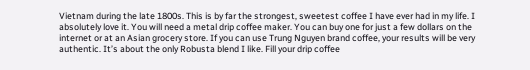Vietnam during the late 1800s. This is by far the strongest, sweetest coffee I have ever had in my life. I absolutely love it. You will need a metal drip coffee maker. You can buy one for just a few dollars on the internet or at an Asian grocery store. If you can use Trung Nguyen brand coffee, your results will be very authentic. It’s about the only Robusta blend I like. Fill your drip coffee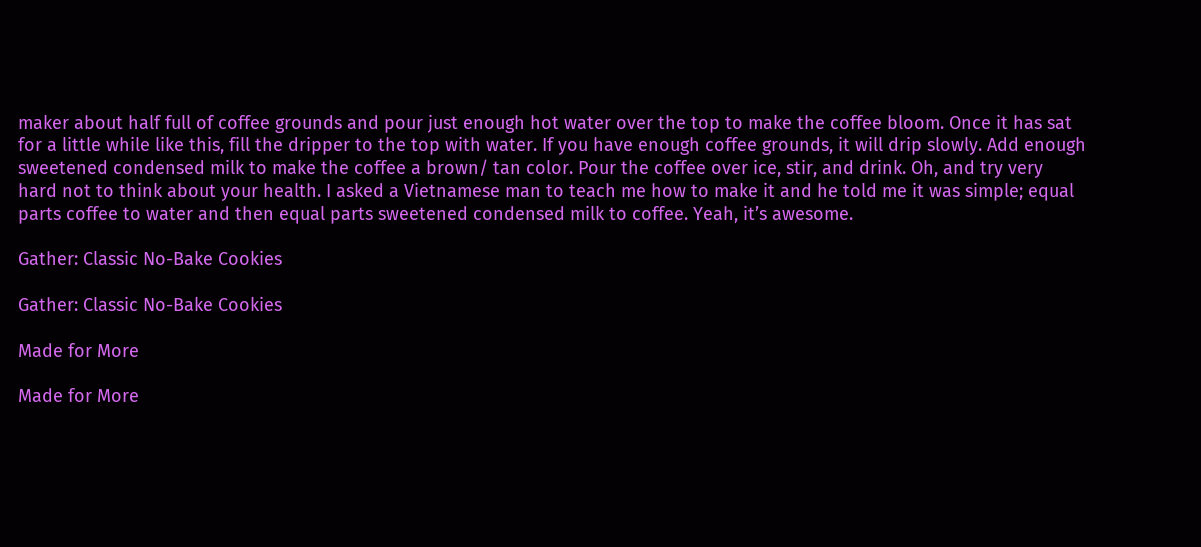maker about half full of coffee grounds and pour just enough hot water over the top to make the coffee bloom. Once it has sat for a little while like this, fill the dripper to the top with water. If you have enough coffee grounds, it will drip slowly. Add enough sweetened condensed milk to make the coffee a brown/ tan color. Pour the coffee over ice, stir, and drink. Oh, and try very hard not to think about your health. I asked a Vietnamese man to teach me how to make it and he told me it was simple; equal parts coffee to water and then equal parts sweetened condensed milk to coffee. Yeah, it’s awesome.

Gather: Classic No-Bake Cookies

Gather: Classic No-Bake Cookies

Made for More

Made for More